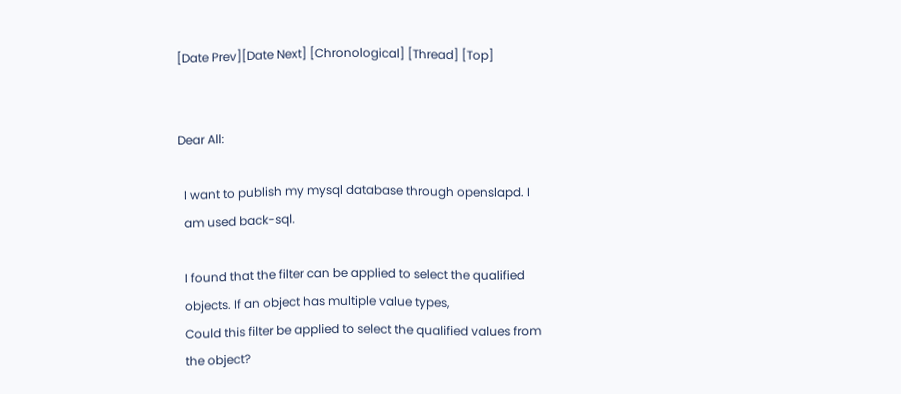[Date Prev][Date Next] [Chronological] [Thread] [Top]


Dear All:

  I want to publish my mysql database through openslapd. I
  am used back-sql.

  I found that the filter can be applied to select the qualified
  objects. If an object has multiple value types,
  Could this filter be applied to select the qualified values from
  the object?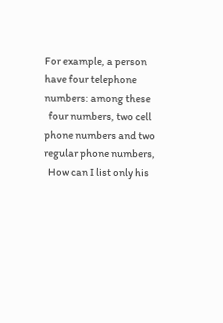For example, a person have four telephone numbers: among these
  four numbers, two cell phone numbers and two regular phone numbers,
  How can I list only his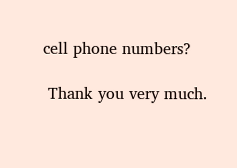cell phone numbers?

 Thank you very much.